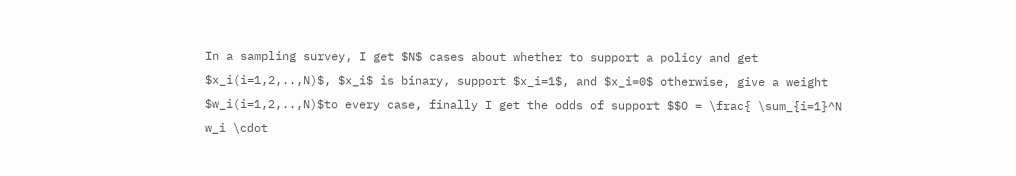In a sampling survey, I get $N$ cases about whether to support a policy and get $x_i(i=1,2,..,N)$, $x_i$ is binary, support $x_i=1$, and $x_i=0$ otherwise, give a weight $w_i(i=1,2,..,N)$to every case, finally I get the odds of support $$O = \frac{ \sum_{i=1}^N w_i \cdot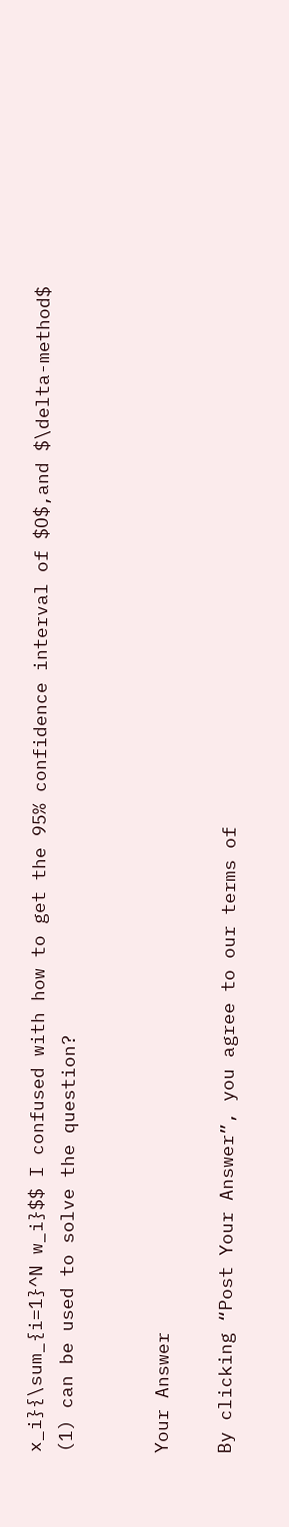x_i}{\sum_{i=1}^N w_i}$$ I confused with how to get the 95% confidence interval of $O$,and $\delta-method$ (1) can be used to solve the question?


Your Answer

By clicking “Post Your Answer”, you agree to our terms of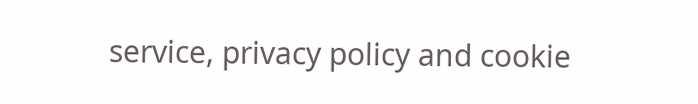service, privacy policy and cookie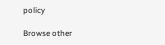policy

Browse other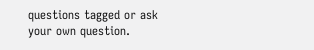questions tagged or ask your own question.